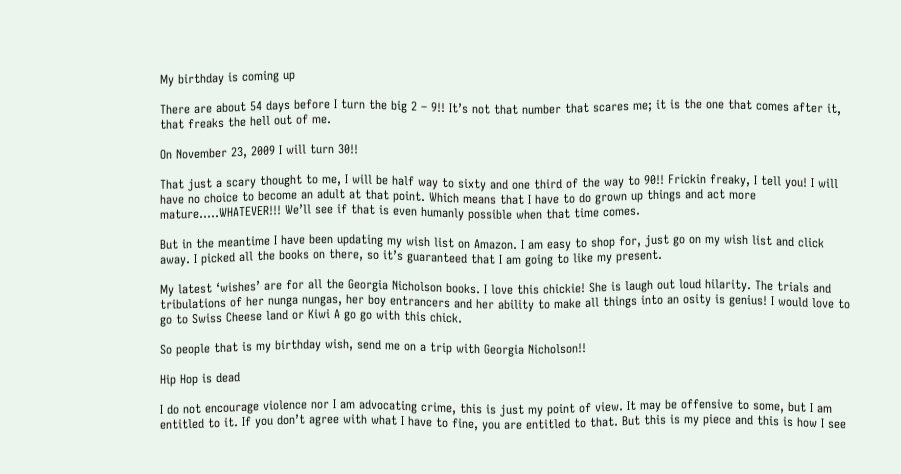My birthday is coming up

There are about 54 days before I turn the big 2 – 9!! It’s not that number that scares me; it is the one that comes after it, that freaks the hell out of me.

On November 23, 2009 I will turn 30!!

That just a scary thought to me, I will be half way to sixty and one third of the way to 90!! Frickin freaky, I tell you! I will have no choice to become an adult at that point. Which means that I have to do grown up things and act more mature…..WHATEVER!!! We’ll see if that is even humanly possible when that time comes.

But in the meantime I have been updating my wish list on Amazon. I am easy to shop for, just go on my wish list and click away. I picked all the books on there, so it’s guaranteed that I am going to like my present.

My latest ‘wishes’ are for all the Georgia Nicholson books. I love this chickie! She is laugh out loud hilarity. The trials and tribulations of her nunga nungas, her boy entrancers and her ability to make all things into an osity is genius! I would love to go to Swiss Cheese land or Kiwi A go go with this chick.

So people that is my birthday wish, send me on a trip with Georgia Nicholson!!

Hip Hop is dead

I do not encourage violence nor I am advocating crime, this is just my point of view. It may be offensive to some, but I am entitled to it. If you don’t agree with what I have to fine, you are entitled to that. But this is my piece and this is how I see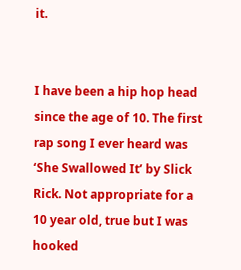it.


I have been a hip hop head since the age of 10. The first rap song I ever heard was ‘She Swallowed It’ by Slick Rick. Not appropriate for a 10 year old, true but I was hooked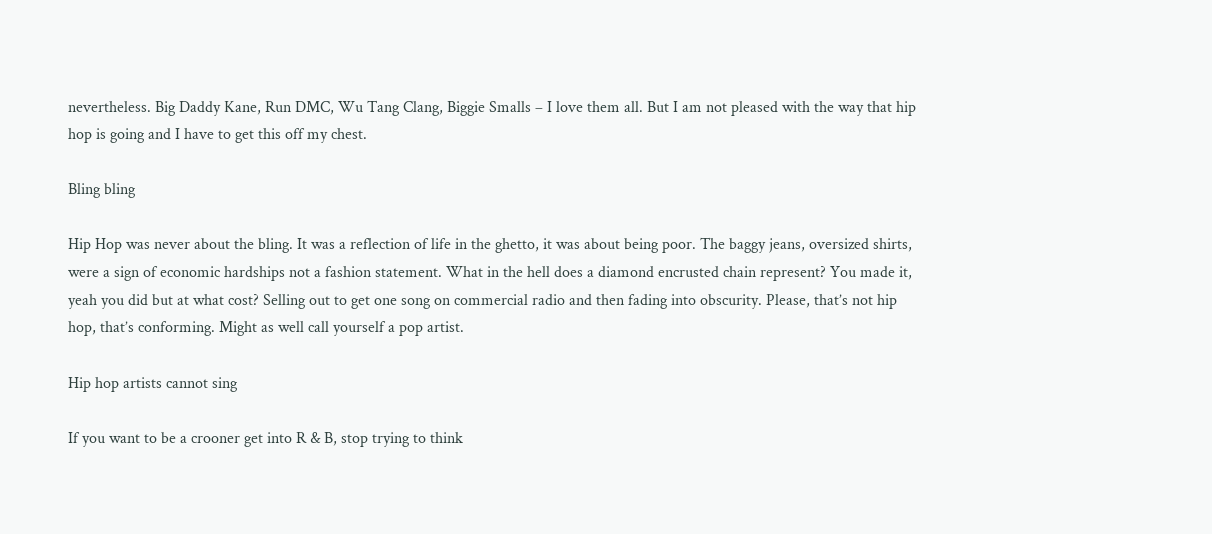nevertheless. Big Daddy Kane, Run DMC, Wu Tang Clang, Biggie Smalls – I love them all. But I am not pleased with the way that hip hop is going and I have to get this off my chest.

Bling bling

Hip Hop was never about the bling. It was a reflection of life in the ghetto, it was about being poor. The baggy jeans, oversized shirts, were a sign of economic hardships not a fashion statement. What in the hell does a diamond encrusted chain represent? You made it, yeah you did but at what cost? Selling out to get one song on commercial radio and then fading into obscurity. Please, that’s not hip hop, that’s conforming. Might as well call yourself a pop artist.

Hip hop artists cannot sing

If you want to be a crooner get into R & B, stop trying to think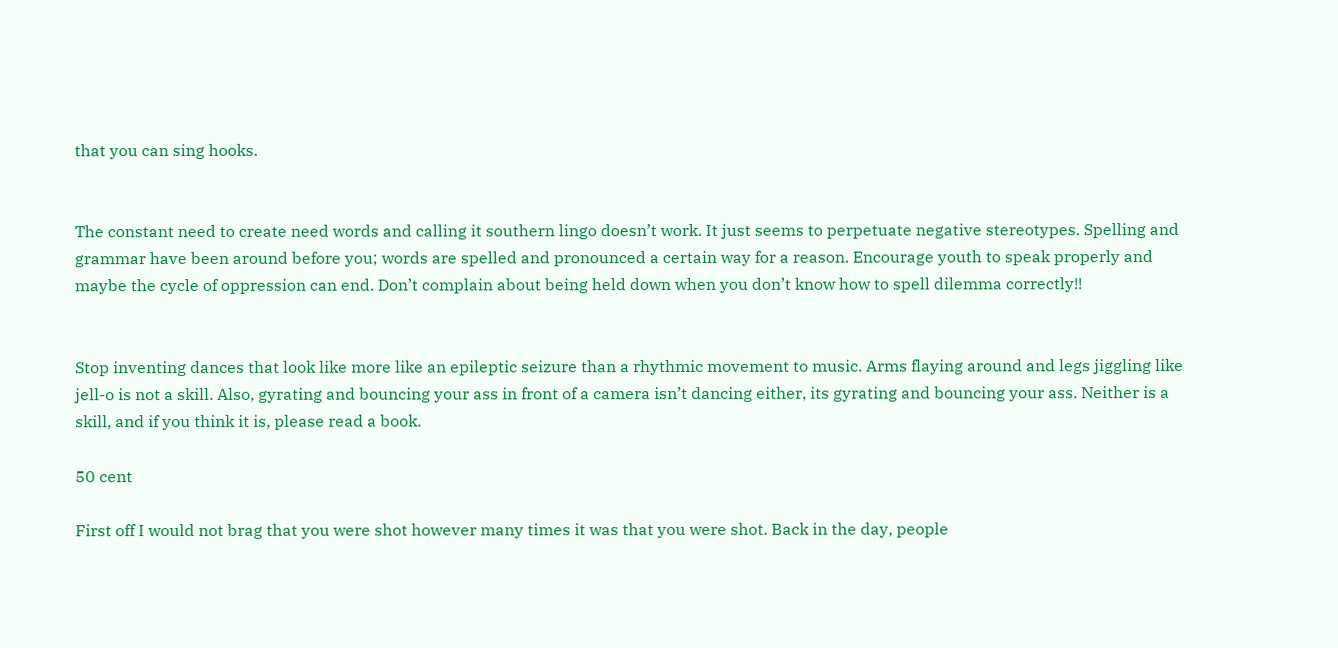that you can sing hooks.


The constant need to create need words and calling it southern lingo doesn’t work. It just seems to perpetuate negative stereotypes. Spelling and grammar have been around before you; words are spelled and pronounced a certain way for a reason. Encourage youth to speak properly and maybe the cycle of oppression can end. Don’t complain about being held down when you don’t know how to spell dilemma correctly!!


Stop inventing dances that look like more like an epileptic seizure than a rhythmic movement to music. Arms flaying around and legs jiggling like jell-o is not a skill. Also, gyrating and bouncing your ass in front of a camera isn’t dancing either, its gyrating and bouncing your ass. Neither is a skill, and if you think it is, please read a book.

50 cent

First off I would not brag that you were shot however many times it was that you were shot. Back in the day, people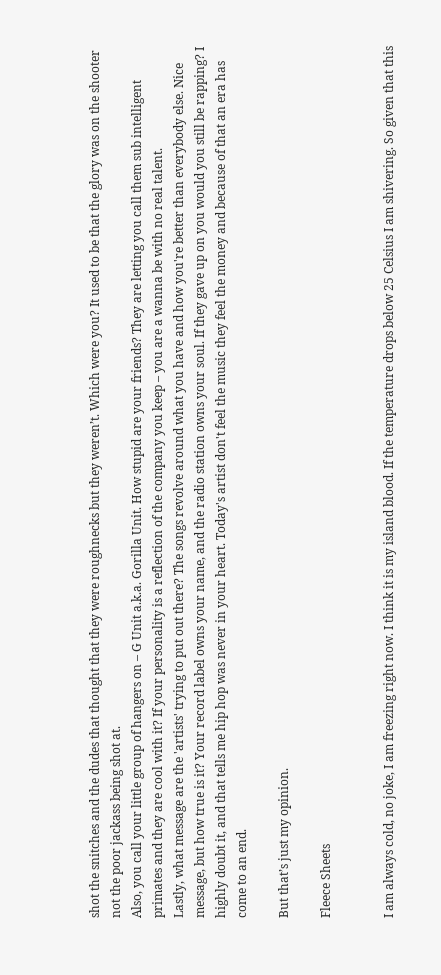shot the snitches and the dudes that thought that they were roughnecks but they weren’t. Which were you? It used to be that the glory was on the shooter not the poor jackass being shot at.
Also, you call your little group of hangers on – G Unit a.k.a. Gorilla Unit. How stupid are your friends? They are letting you call them sub intelligent primates and they are cool with it? If your personality is a reflection of the company you keep – you are a wanna be with no real talent.
Lastly, what message are the 'artists' trying to put out there? The songs revolve around what you have and how you're better than everybody else. Nice message, but how true is it? Your record label owns your name, and the radio station owns your soul. If they gave up on you would you still be rapping? I highly doubt it, and that tells me hip hop was never in your heart. Today's artist don't feel the music they feel the money and because of that an era has come to an end.

But that’s just my opinion.

Fleece Sheets


I am always cold, no joke, I am freezing right now. I think it is my island blood. If the temperature drops below 25 Celsius I am shivering. So given that this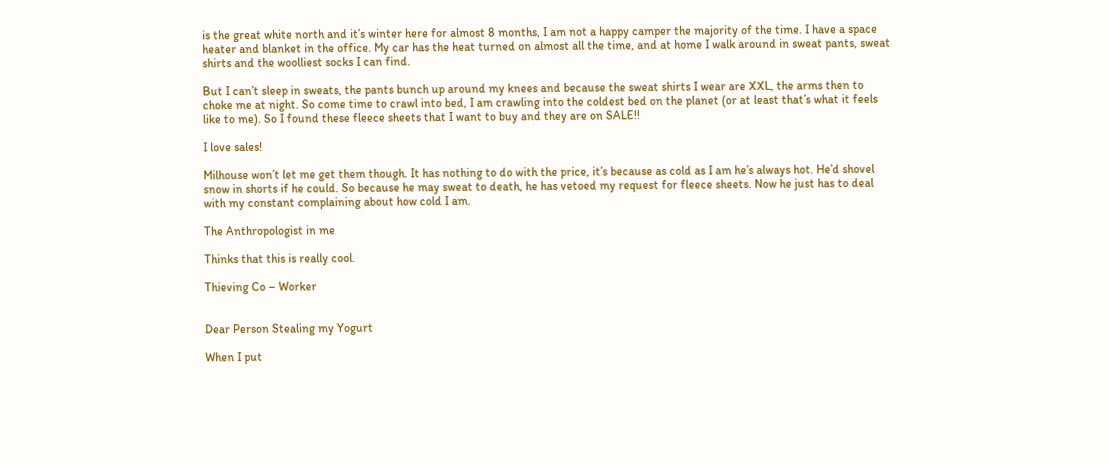is the great white north and it’s winter here for almost 8 months, I am not a happy camper the majority of the time. I have a space heater and blanket in the office. My car has the heat turned on almost all the time, and at home I walk around in sweat pants, sweat shirts and the woolliest socks I can find.

But I can’t sleep in sweats, the pants bunch up around my knees and because the sweat shirts I wear are XXL, the arms then to choke me at night. So come time to crawl into bed, I am crawling into the coldest bed on the planet (or at least that’s what it feels like to me). So I found these fleece sheets that I want to buy and they are on SALE!!

I love sales!

Milhouse won’t let me get them though. It has nothing to do with the price, it’s because as cold as I am he’s always hot. He’d shovel snow in shorts if he could. So because he may sweat to death, he has vetoed my request for fleece sheets. Now he just has to deal with my constant complaining about how cold I am.

The Anthropologist in me

Thinks that this is really cool.

Thieving Co – Worker


Dear Person Stealing my Yogurt

When I put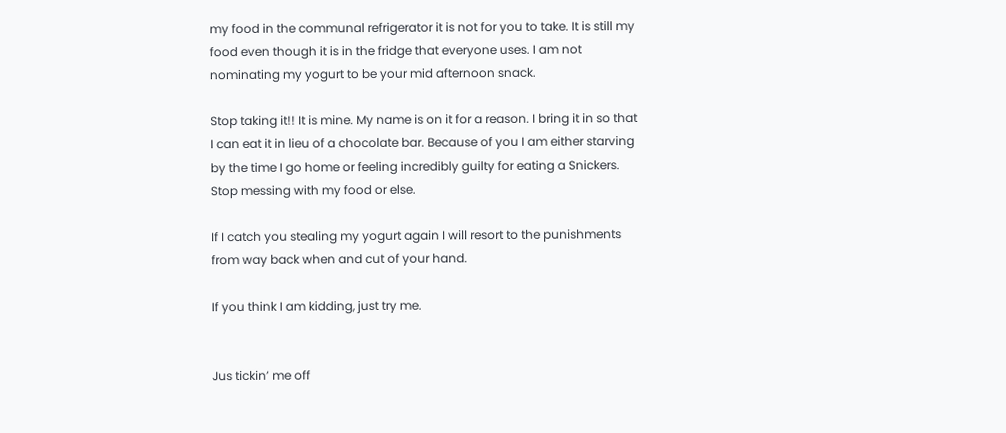my food in the communal refrigerator it is not for you to take. It is still my food even though it is in the fridge that everyone uses. I am not nominating my yogurt to be your mid afternoon snack.

Stop taking it!! It is mine. My name is on it for a reason. I bring it in so that I can eat it in lieu of a chocolate bar. Because of you I am either starving by the time I go home or feeling incredibly guilty for eating a Snickers. Stop messing with my food or else.

If I catch you stealing my yogurt again I will resort to the punishments from way back when and cut of your hand.

If you think I am kidding, just try me.


Jus tickin’ me off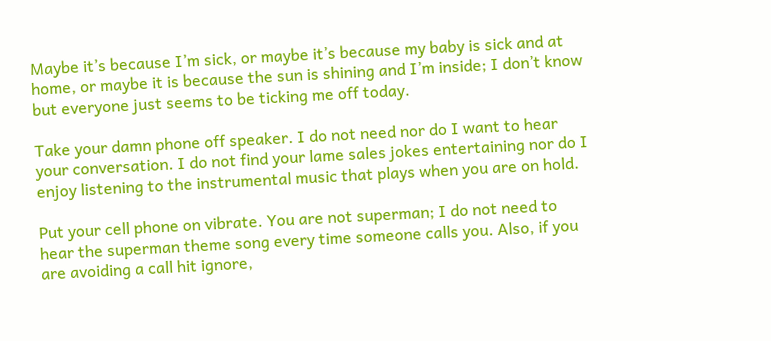Maybe it’s because I’m sick, or maybe it’s because my baby is sick and at home, or maybe it is because the sun is shining and I’m inside; I don’t know but everyone just seems to be ticking me off today.

Take your damn phone off speaker. I do not need nor do I want to hear your conversation. I do not find your lame sales jokes entertaining nor do I enjoy listening to the instrumental music that plays when you are on hold.

Put your cell phone on vibrate. You are not superman; I do not need to hear the superman theme song every time someone calls you. Also, if you are avoiding a call hit ignore,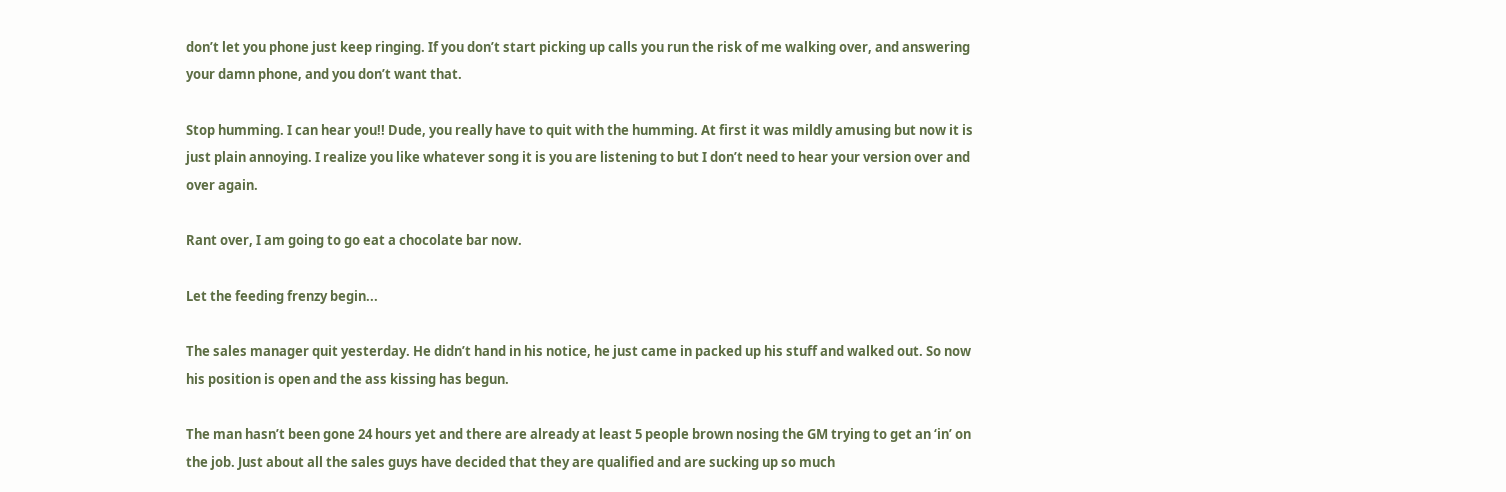don’t let you phone just keep ringing. If you don’t start picking up calls you run the risk of me walking over, and answering your damn phone, and you don’t want that.

Stop humming. I can hear you!! Dude, you really have to quit with the humming. At first it was mildly amusing but now it is just plain annoying. I realize you like whatever song it is you are listening to but I don’t need to hear your version over and over again.

Rant over, I am going to go eat a chocolate bar now.

Let the feeding frenzy begin...

The sales manager quit yesterday. He didn’t hand in his notice, he just came in packed up his stuff and walked out. So now his position is open and the ass kissing has begun.

The man hasn’t been gone 24 hours yet and there are already at least 5 people brown nosing the GM trying to get an ‘in’ on the job. Just about all the sales guys have decided that they are qualified and are sucking up so much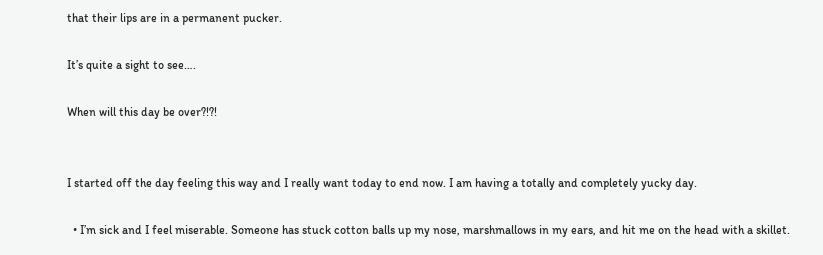that their lips are in a permanent pucker.

It’s quite a sight to see….

When will this day be over?!?!


I started off the day feeling this way and I really want today to end now. I am having a totally and completely yucky day.

  • I’m sick and I feel miserable. Someone has stuck cotton balls up my nose, marshmallows in my ears, and hit me on the head with a skillet.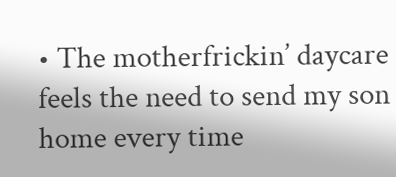• The motherfrickin’ daycare feels the need to send my son home every time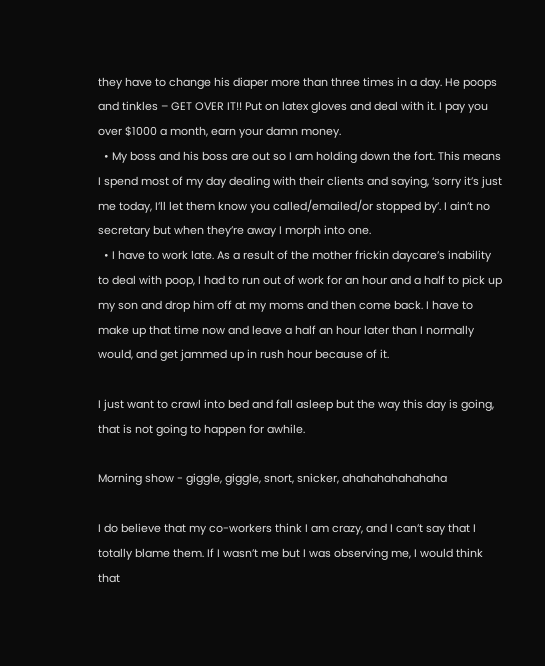they have to change his diaper more than three times in a day. He poops and tinkles – GET OVER IT!! Put on latex gloves and deal with it. I pay you over $1000 a month, earn your damn money.
  • My boss and his boss are out so I am holding down the fort. This means I spend most of my day dealing with their clients and saying, ‘sorry it’s just me today, I’ll let them know you called/emailed/or stopped by’. I ain’t no secretary but when they’re away I morph into one.
  • I have to work late. As a result of the mother frickin daycare’s inability to deal with poop, I had to run out of work for an hour and a half to pick up my son and drop him off at my moms and then come back. I have to make up that time now and leave a half an hour later than I normally would, and get jammed up in rush hour because of it.

I just want to crawl into bed and fall asleep but the way this day is going, that is not going to happen for awhile.

Morning show - giggle, giggle, snort, snicker, ahahahahahahaha

I do believe that my co-workers think I am crazy, and I can’t say that I totally blame them. If I wasn’t me but I was observing me, I would think that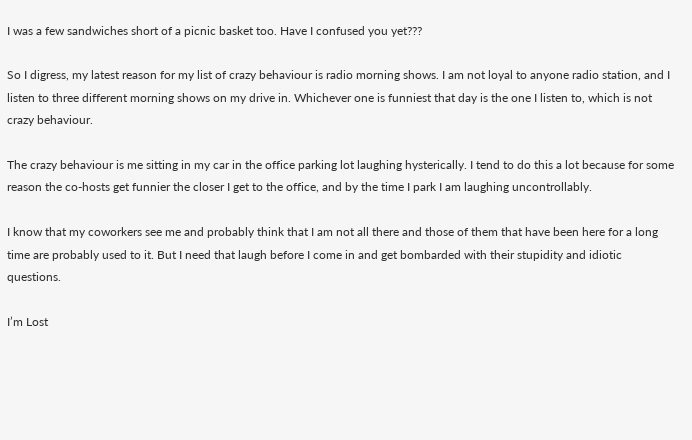I was a few sandwiches short of a picnic basket too. Have I confused you yet???

So I digress, my latest reason for my list of crazy behaviour is radio morning shows. I am not loyal to anyone radio station, and I listen to three different morning shows on my drive in. Whichever one is funniest that day is the one I listen to, which is not crazy behaviour.

The crazy behaviour is me sitting in my car in the office parking lot laughing hysterically. I tend to do this a lot because for some reason the co-hosts get funnier the closer I get to the office, and by the time I park I am laughing uncontrollably.

I know that my coworkers see me and probably think that I am not all there and those of them that have been here for a long time are probably used to it. But I need that laugh before I come in and get bombarded with their stupidity and idiotic questions.

I’m Lost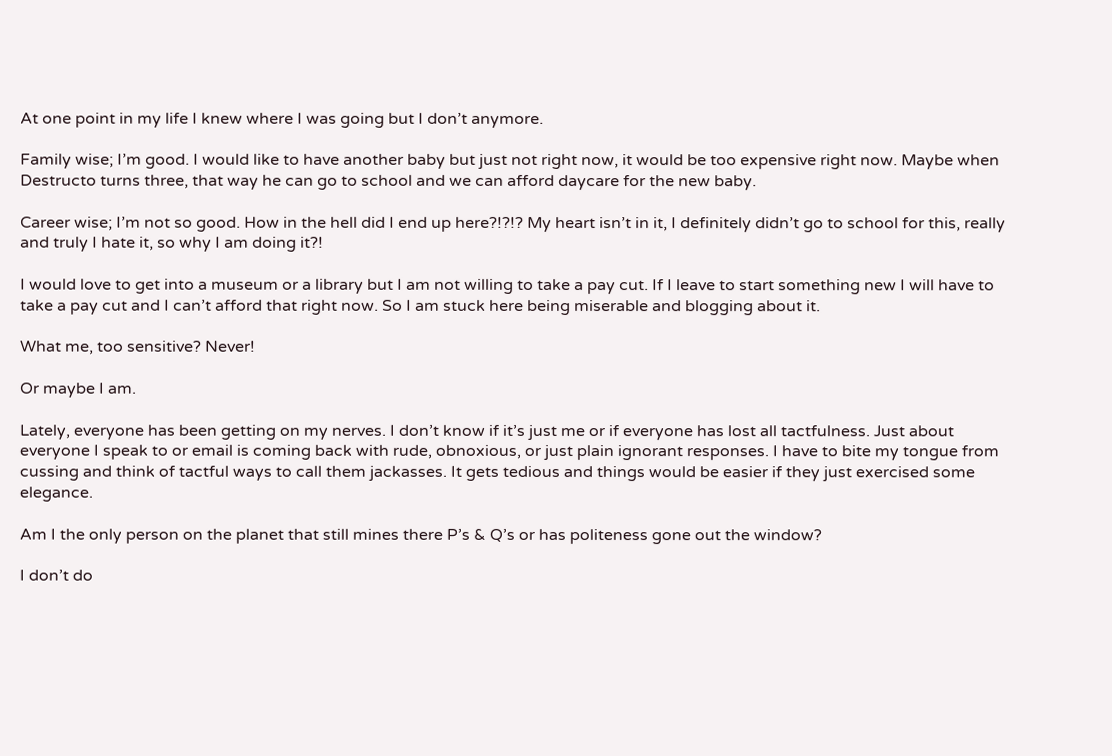At one point in my life I knew where I was going but I don’t anymore.

Family wise; I’m good. I would like to have another baby but just not right now, it would be too expensive right now. Maybe when Destructo turns three, that way he can go to school and we can afford daycare for the new baby.

Career wise; I’m not so good. How in the hell did I end up here?!?!? My heart isn’t in it, I definitely didn’t go to school for this, really and truly I hate it, so why I am doing it?!

I would love to get into a museum or a library but I am not willing to take a pay cut. If I leave to start something new I will have to take a pay cut and I can’t afford that right now. So I am stuck here being miserable and blogging about it.

What me, too sensitive? Never!

Or maybe I am.

Lately, everyone has been getting on my nerves. I don’t know if it’s just me or if everyone has lost all tactfulness. Just about everyone I speak to or email is coming back with rude, obnoxious, or just plain ignorant responses. I have to bite my tongue from cussing and think of tactful ways to call them jackasses. It gets tedious and things would be easier if they just exercised some elegance.

Am I the only person on the planet that still mines there P’s & Q’s or has politeness gone out the window?

I don’t do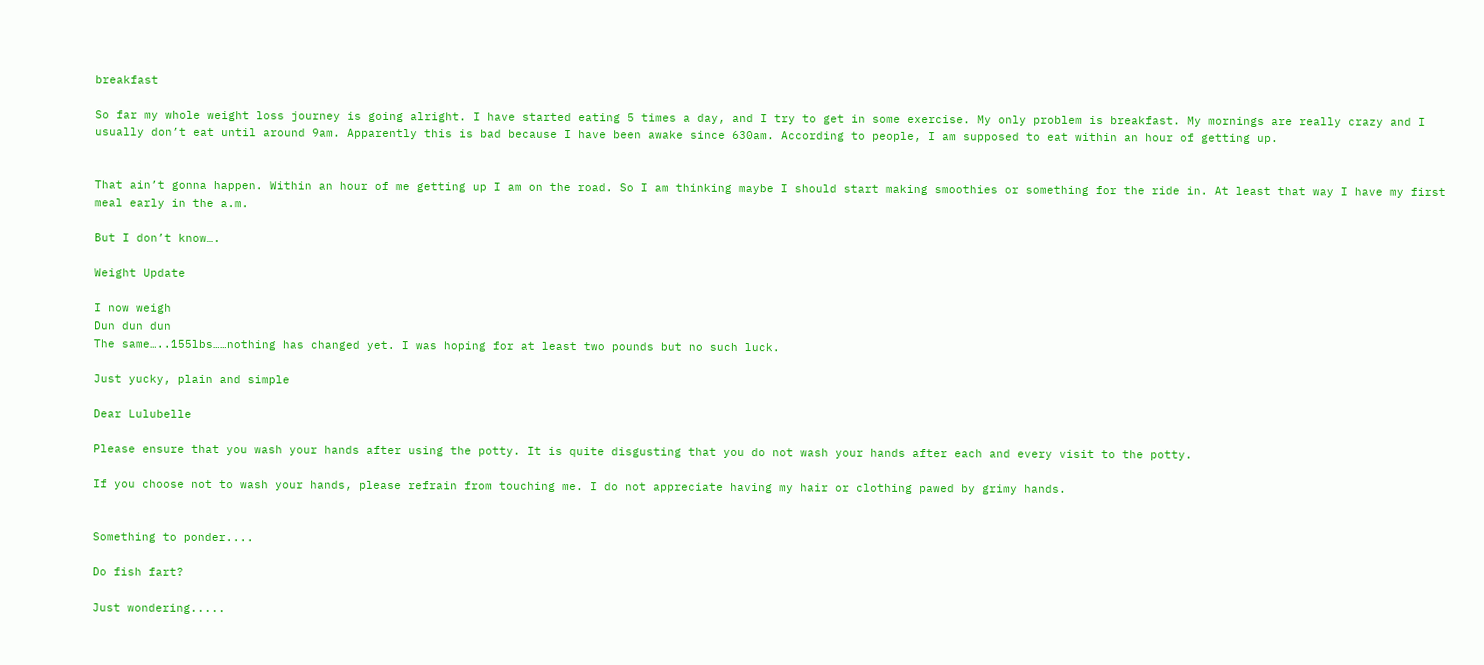breakfast

So far my whole weight loss journey is going alright. I have started eating 5 times a day, and I try to get in some exercise. My only problem is breakfast. My mornings are really crazy and I usually don’t eat until around 9am. Apparently this is bad because I have been awake since 630am. According to people, I am supposed to eat within an hour of getting up.


That ain’t gonna happen. Within an hour of me getting up I am on the road. So I am thinking maybe I should start making smoothies or something for the ride in. At least that way I have my first meal early in the a.m.

But I don’t know….

Weight Update

I now weigh
Dun dun dun
The same…..155lbs……nothing has changed yet. I was hoping for at least two pounds but no such luck.

Just yucky, plain and simple

Dear Lulubelle

Please ensure that you wash your hands after using the potty. It is quite disgusting that you do not wash your hands after each and every visit to the potty.

If you choose not to wash your hands, please refrain from touching me. I do not appreciate having my hair or clothing pawed by grimy hands.


Something to ponder....

Do fish fart?

Just wondering.....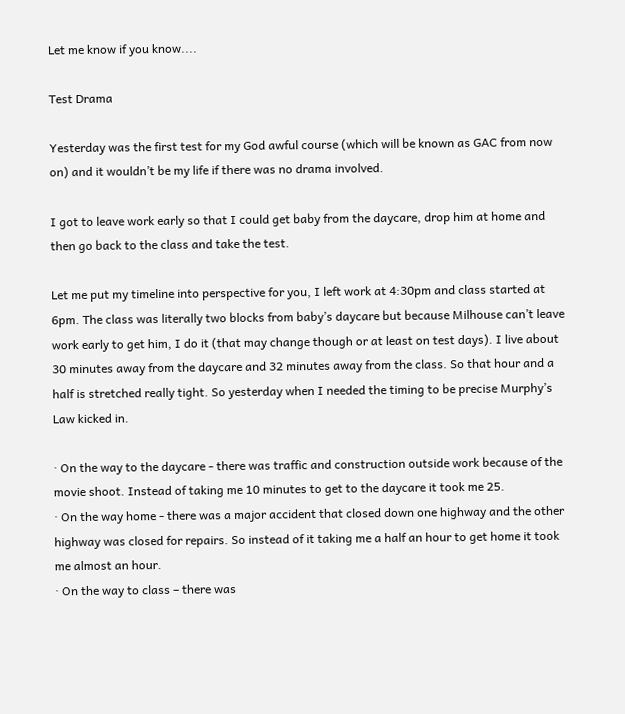Let me know if you know....

Test Drama

Yesterday was the first test for my God awful course (which will be known as GAC from now on) and it wouldn’t be my life if there was no drama involved.

I got to leave work early so that I could get baby from the daycare, drop him at home and then go back to the class and take the test.

Let me put my timeline into perspective for you, I left work at 4:30pm and class started at 6pm. The class was literally two blocks from baby’s daycare but because Milhouse can’t leave work early to get him, I do it (that may change though or at least on test days). I live about 30 minutes away from the daycare and 32 minutes away from the class. So that hour and a half is stretched really tight. So yesterday when I needed the timing to be precise Murphy’s Law kicked in.

· On the way to the daycare - there was traffic and construction outside work because of the movie shoot. Instead of taking me 10 minutes to get to the daycare it took me 25.
· On the way home - there was a major accident that closed down one highway and the other highway was closed for repairs. So instead of it taking me a half an hour to get home it took me almost an hour.
· On the way to class – there was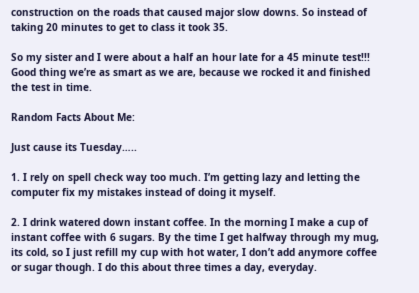construction on the roads that caused major slow downs. So instead of taking 20 minutes to get to class it took 35.

So my sister and I were about a half an hour late for a 45 minute test!!! Good thing we’re as smart as we are, because we rocked it and finished the test in time.

Random Facts About Me:

Just cause its Tuesday…..

1. I rely on spell check way too much. I’m getting lazy and letting the computer fix my mistakes instead of doing it myself.

2. I drink watered down instant coffee. In the morning I make a cup of instant coffee with 6 sugars. By the time I get halfway through my mug, its cold, so I just refill my cup with hot water, I don’t add anymore coffee or sugar though. I do this about three times a day, everyday.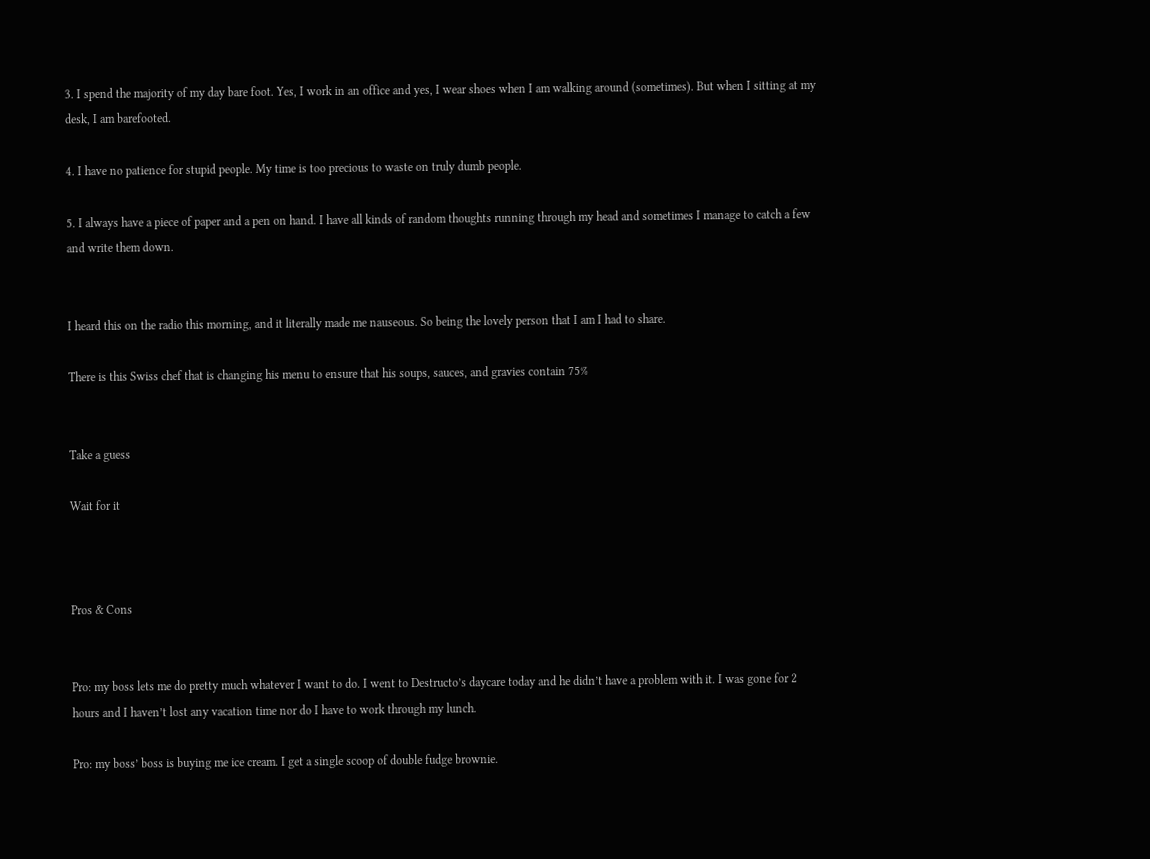3. I spend the majority of my day bare foot. Yes, I work in an office and yes, I wear shoes when I am walking around (sometimes). But when I sitting at my desk, I am barefooted.

4. I have no patience for stupid people. My time is too precious to waste on truly dumb people.

5. I always have a piece of paper and a pen on hand. I have all kinds of random thoughts running through my head and sometimes I manage to catch a few and write them down.


I heard this on the radio this morning, and it literally made me nauseous. So being the lovely person that I am I had to share.

There is this Swiss chef that is changing his menu to ensure that his soups, sauces, and gravies contain 75%


Take a guess

Wait for it



Pros & Cons


Pro: my boss lets me do pretty much whatever I want to do. I went to Destructo’s daycare today and he didn’t have a problem with it. I was gone for 2 hours and I haven’t lost any vacation time nor do I have to work through my lunch.

Pro: my boss’ boss is buying me ice cream. I get a single scoop of double fudge brownie.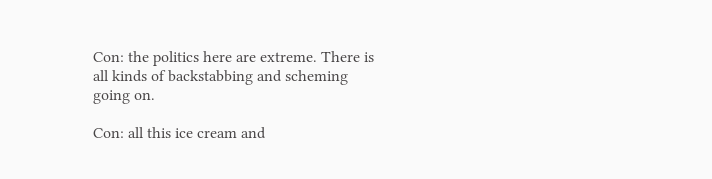Con: the politics here are extreme. There is all kinds of backstabbing and scheming going on.

Con: all this ice cream and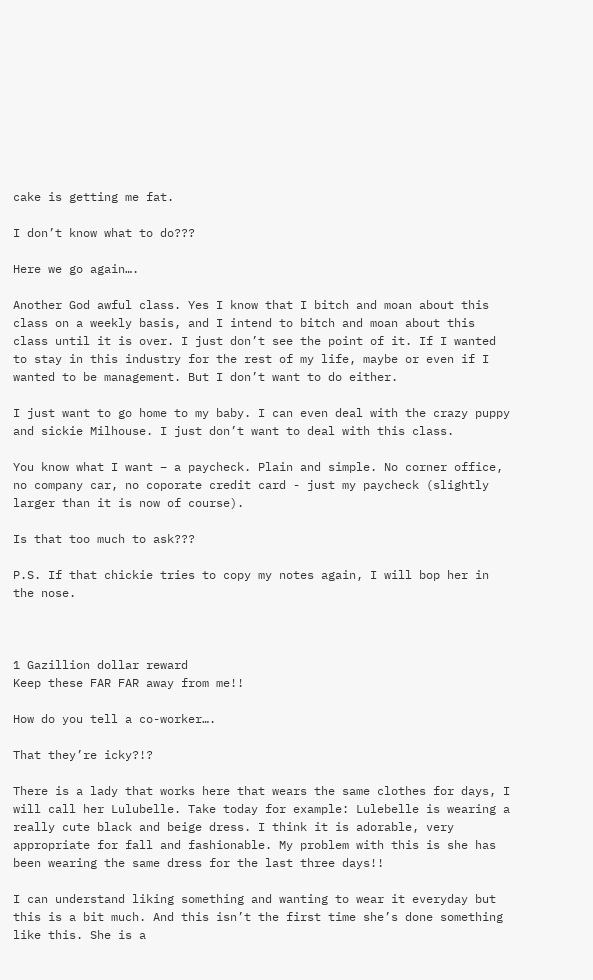cake is getting me fat.

I don’t know what to do???

Here we go again….

Another God awful class. Yes I know that I bitch and moan about this class on a weekly basis, and I intend to bitch and moan about this class until it is over. I just don’t see the point of it. If I wanted to stay in this industry for the rest of my life, maybe or even if I wanted to be management. But I don’t want to do either.

I just want to go home to my baby. I can even deal with the crazy puppy and sickie Milhouse. I just don’t want to deal with this class.

You know what I want – a paycheck. Plain and simple. No corner office, no company car, no coporate credit card - just my paycheck (slightly larger than it is now of course).

Is that too much to ask???

P.S. If that chickie tries to copy my notes again, I will bop her in the nose.



1 Gazillion dollar reward
Keep these FAR FAR away from me!!

How do you tell a co-worker….

That they’re icky?!?

There is a lady that works here that wears the same clothes for days, I will call her Lulubelle. Take today for example: Lulebelle is wearing a really cute black and beige dress. I think it is adorable, very appropriate for fall and fashionable. My problem with this is she has been wearing the same dress for the last three days!!

I can understand liking something and wanting to wear it everyday but this is a bit much. And this isn’t the first time she’s done something like this. She is a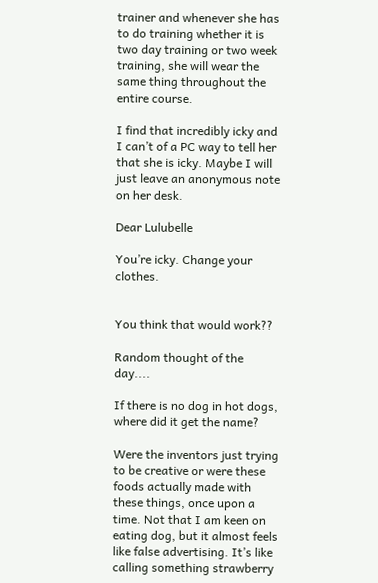trainer and whenever she has to do training whether it is two day training or two week training, she will wear the same thing throughout the entire course.

I find that incredibly icky and I can’t of a PC way to tell her that she is icky. Maybe I will just leave an anonymous note on her desk.

Dear Lulubelle

You’re icky. Change your clothes.


You think that would work??

Random thought of the day....

If there is no dog in hot dogs, where did it get the name?

Were the inventors just trying to be creative or were these foods actually made with these things, once upon a time. Not that I am keen on eating dog, but it almost feels like false advertising. It’s like calling something strawberry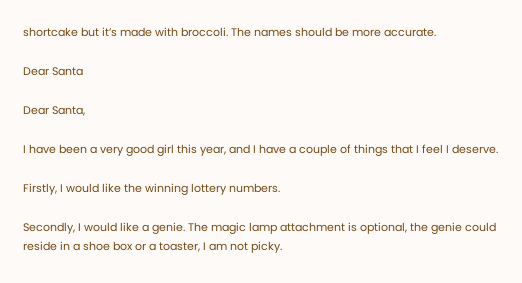shortcake but it’s made with broccoli. The names should be more accurate.

Dear Santa

Dear Santa,

I have been a very good girl this year, and I have a couple of things that I feel I deserve.

Firstly, I would like the winning lottery numbers.

Secondly, I would like a genie. The magic lamp attachment is optional, the genie could reside in a shoe box or a toaster, I am not picky.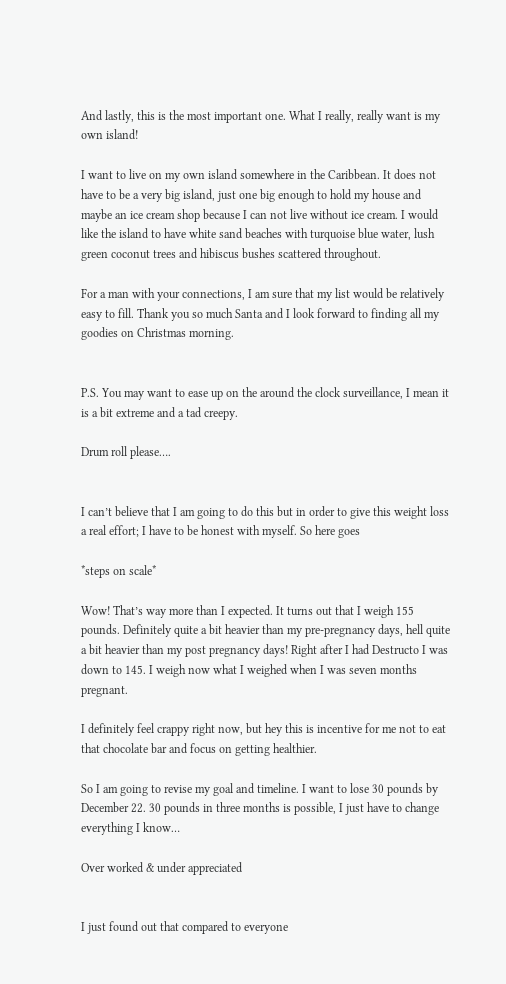And lastly, this is the most important one. What I really, really want is my own island!

I want to live on my own island somewhere in the Caribbean. It does not have to be a very big island, just one big enough to hold my house and maybe an ice cream shop because I can not live without ice cream. I would like the island to have white sand beaches with turquoise blue water, lush green coconut trees and hibiscus bushes scattered throughout.

For a man with your connections, I am sure that my list would be relatively easy to fill. Thank you so much Santa and I look forward to finding all my goodies on Christmas morning.


P.S. You may want to ease up on the around the clock surveillance, I mean it is a bit extreme and a tad creepy.

Drum roll please….


I can’t believe that I am going to do this but in order to give this weight loss a real effort; I have to be honest with myself. So here goes

*steps on scale*

Wow! That’s way more than I expected. It turns out that I weigh 155 pounds. Definitely quite a bit heavier than my pre-pregnancy days, hell quite a bit heavier than my post pregnancy days! Right after I had Destructo I was down to 145. I weigh now what I weighed when I was seven months pregnant.

I definitely feel crappy right now, but hey this is incentive for me not to eat that chocolate bar and focus on getting healthier.

So I am going to revise my goal and timeline. I want to lose 30 pounds by December 22. 30 pounds in three months is possible, I just have to change everything I know…

Over worked & under appreciated


I just found out that compared to everyone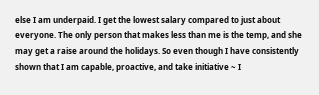else I am underpaid. I get the lowest salary compared to just about everyone. The only person that makes less than me is the temp, and she may get a raise around the holidays. So even though I have consistently shown that I am capable, proactive, and take initiative ~ I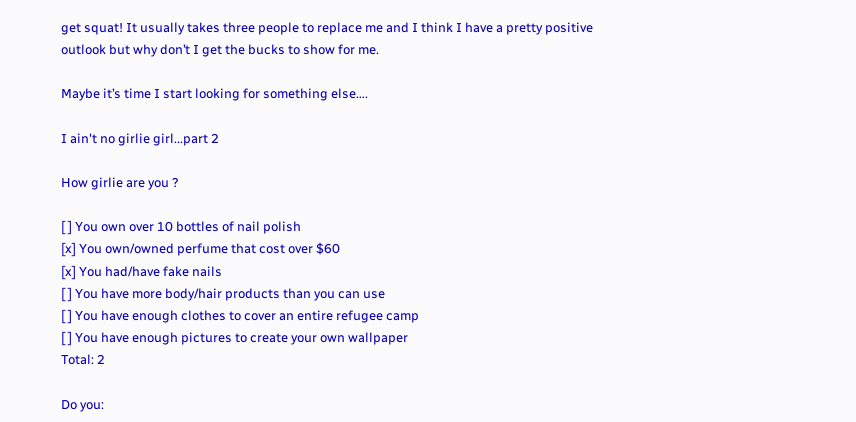get squat! It usually takes three people to replace me and I think I have a pretty positive outlook but why don’t I get the bucks to show for me.

Maybe it’s time I start looking for something else….

I ain't no girlie girl...part 2

How girlie are you ?

[ ] You own over 10 bottles of nail polish
[x] You own/owned perfume that cost over $60
[x] You had/have fake nails
[ ] You have more body/hair products than you can use
[ ] You have enough clothes to cover an entire refugee camp
[ ] You have enough pictures to create your own wallpaper
Total: 2

Do you: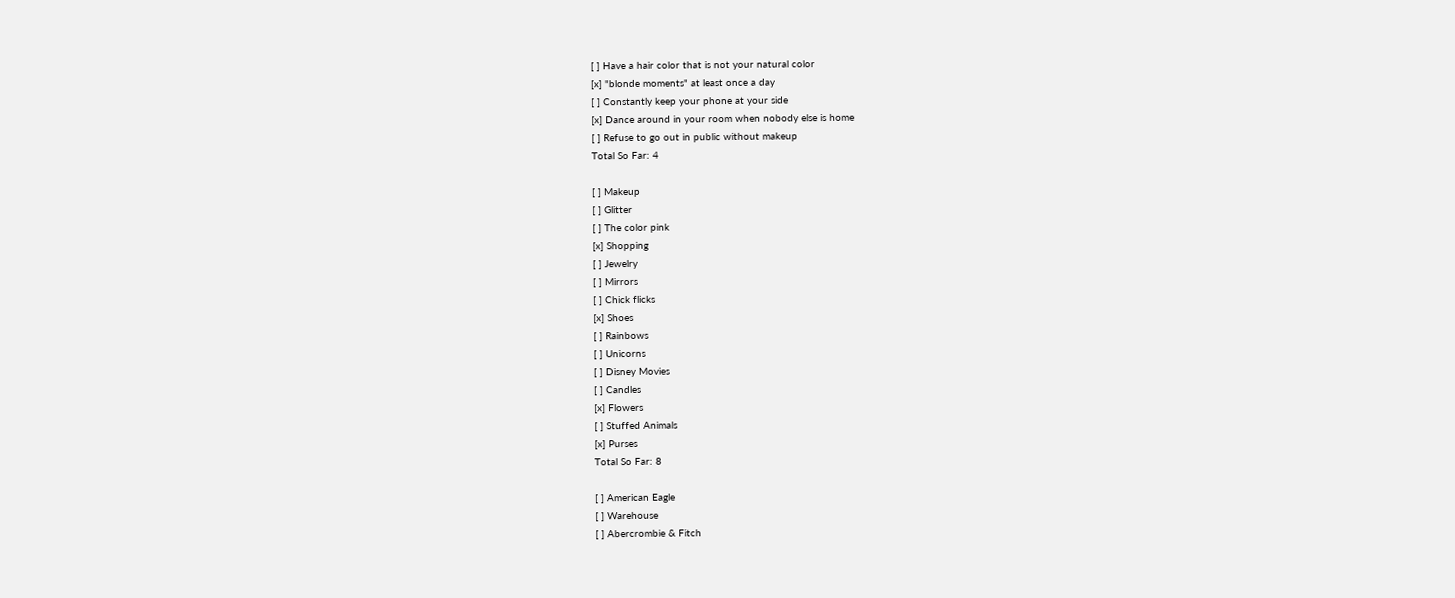[ ] Have a hair color that is not your natural color
[x] "blonde moments" at least once a day
[ ] Constantly keep your phone at your side
[x] Dance around in your room when nobody else is home
[ ] Refuse to go out in public without makeup
Total So Far: 4

[ ] Makeup
[ ] Glitter
[ ] The color pink
[x] Shopping
[ ] Jewelry
[ ] Mirrors
[ ] Chick flicks
[x] Shoes
[ ] Rainbows
[ ] Unicorns
[ ] Disney Movies
[ ] Candles
[x] Flowers
[ ] Stuffed Animals
[x] Purses
Total So Far: 8

[ ] American Eagle
[ ] Warehouse
[ ] Abercrombie & Fitch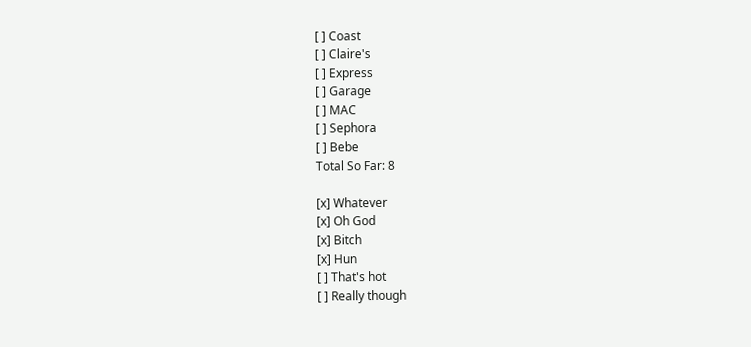[ ] Coast
[ ] Claire's
[ ] Express
[ ] Garage
[ ] MAC
[ ] Sephora
[ ] Bebe
Total So Far: 8

[x] Whatever
[x] Oh God
[x] Bitch
[x] Hun
[ ] That's hot
[ ] Really though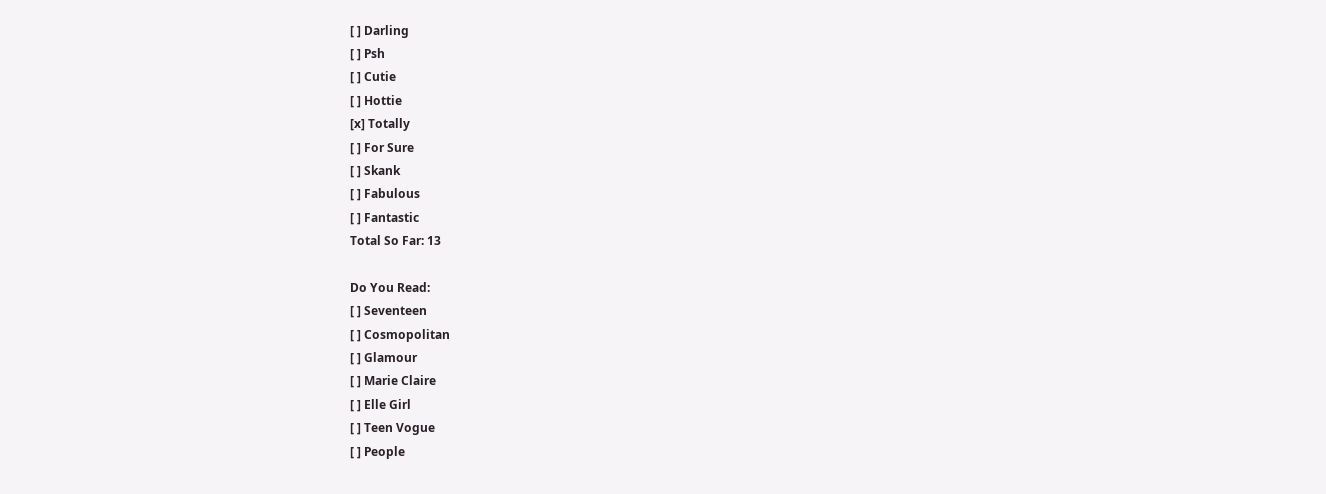[ ] Darling
[ ] Psh
[ ] Cutie
[ ] Hottie
[x] Totally
[ ] For Sure
[ ] Skank
[ ] Fabulous
[ ] Fantastic
Total So Far: 13

Do You Read:
[ ] Seventeen
[ ] Cosmopolitan
[ ] Glamour
[ ] Marie Claire
[ ] Elle Girl
[ ] Teen Vogue
[ ] People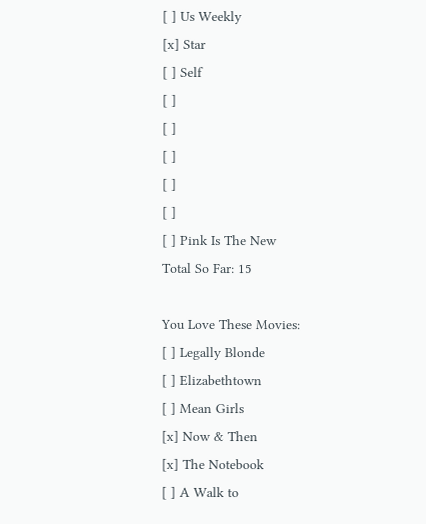[ ] Us Weekly
[x] Star
[ ] Self
[ ]
[ ]
[ ]
[ ]
[ ]
[ ] Pink Is The New
Total So Far: 15

You Love These Movies:
[ ] Legally Blonde
[ ] Elizabethtown
[ ] Mean Girls
[x] Now & Then
[x] The Notebook
[ ] A Walk to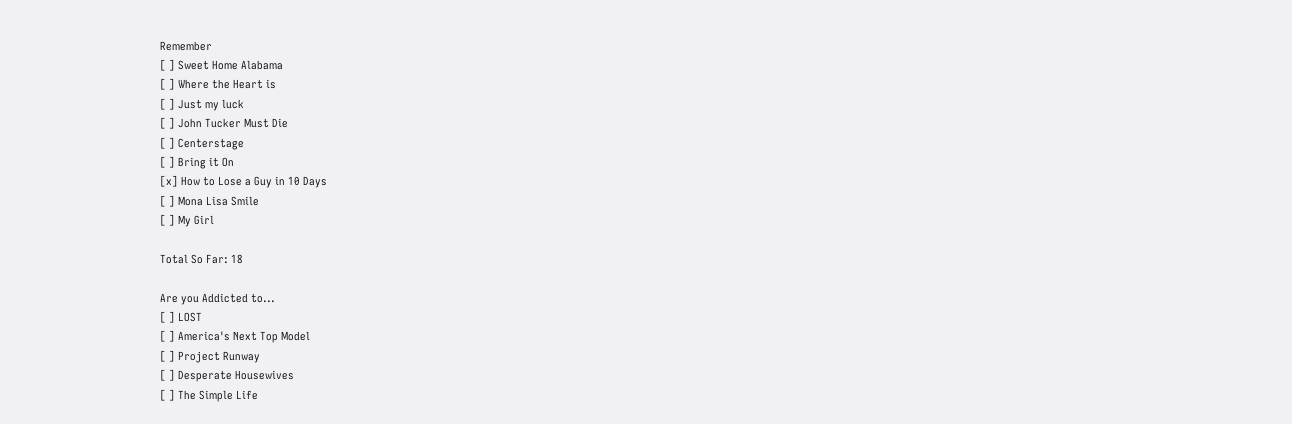Remember
[ ] Sweet Home Alabama
[ ] Where the Heart is
[ ] Just my luck
[ ] John Tucker Must Die
[ ] Centerstage
[ ] Bring it On
[x] How to Lose a Guy in 10 Days
[ ] Mona Lisa Smile
[ ] My Girl

Total So Far: 18

Are you Addicted to...
[ ] LOST
[ ] America's Next Top Model
[ ] Project Runway
[ ] Desperate Housewives
[ ] The Simple Life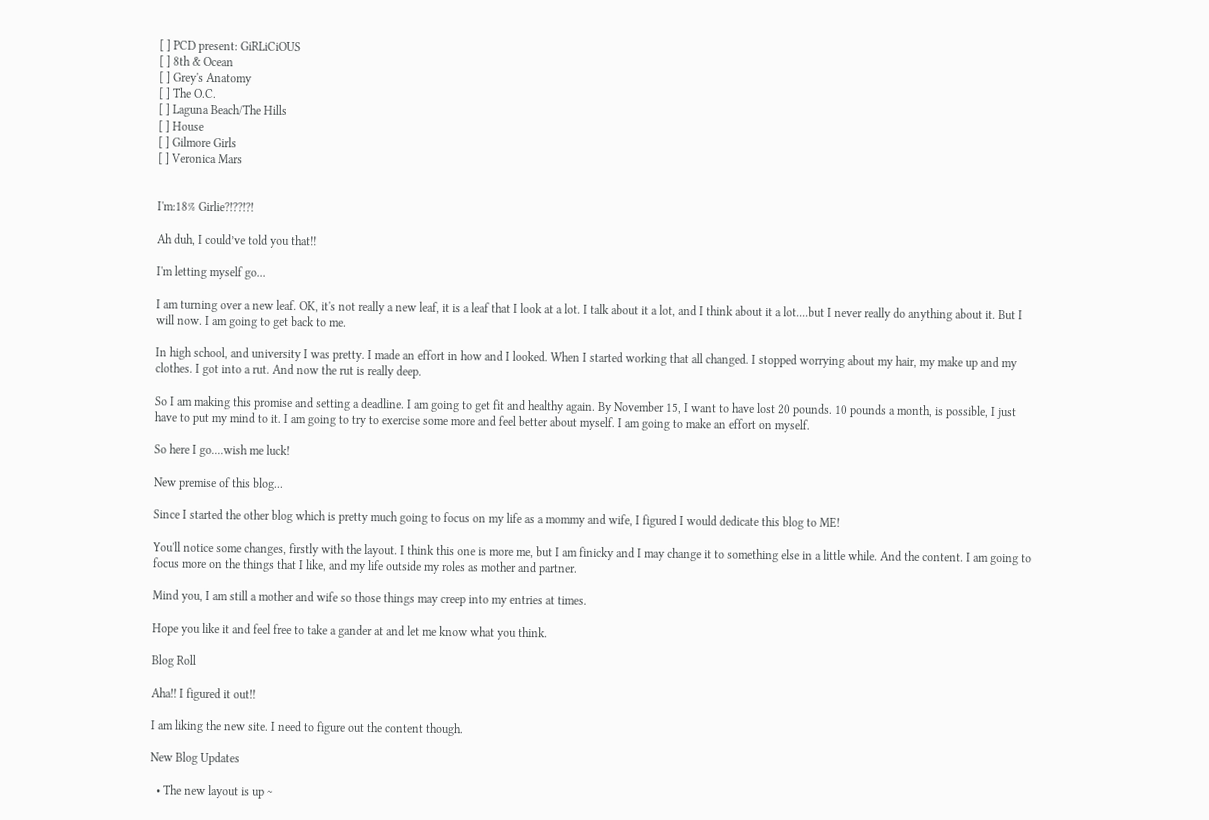[ ] PCD present: GiRLiCiOUS
[ ] 8th & Ocean
[ ] Grey's Anatomy
[ ] The O.C.
[ ] Laguna Beach/The Hills
[ ] House
[ ] Gilmore Girls
[ ] Veronica Mars


I'm:18% Girlie?!??!?!

Ah duh, I could’ve told you that!!

I'm letting myself go...

I am turning over a new leaf. OK, it's not really a new leaf, it is a leaf that I look at a lot. I talk about it a lot, and I think about it a lot....but I never really do anything about it. But I will now. I am going to get back to me.

In high school, and university I was pretty. I made an effort in how and I looked. When I started working that all changed. I stopped worrying about my hair, my make up and my clothes. I got into a rut. And now the rut is really deep.

So I am making this promise and setting a deadline. I am going to get fit and healthy again. By November 15, I want to have lost 20 pounds. 10 pounds a month, is possible, I just have to put my mind to it. I am going to try to exercise some more and feel better about myself. I am going to make an effort on myself.

So here I go....wish me luck!

New premise of this blog...

Since I started the other blog which is pretty much going to focus on my life as a mommy and wife, I figured I would dedicate this blog to ME!

You'll notice some changes, firstly with the layout. I think this one is more me, but I am finicky and I may change it to something else in a little while. And the content. I am going to focus more on the things that I like, and my life outside my roles as mother and partner.

Mind you, I am still a mother and wife so those things may creep into my entries at times.

Hope you like it and feel free to take a gander at and let me know what you think.

Blog Roll

Aha!! I figured it out!!

I am liking the new site. I need to figure out the content though.

New Blog Updates

  • The new layout is up ~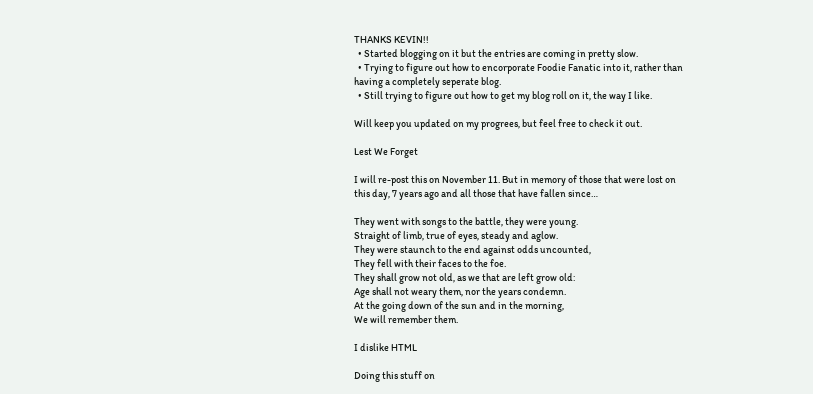THANKS KEVIN!!
  • Started blogging on it but the entries are coming in pretty slow.
  • Trying to figure out how to encorporate Foodie Fanatic into it, rather than having a completely seperate blog.
  • Still trying to figure out how to get my blog roll on it, the way I like.

Will keep you updated on my progrees, but feel free to check it out.

Lest We Forget

I will re-post this on November 11. But in memory of those that were lost on this day, 7 years ago and all those that have fallen since…

They went with songs to the battle, they were young.
Straight of limb, true of eyes, steady and aglow.
They were staunch to the end against odds uncounted,
They fell with their faces to the foe.
They shall grow not old, as we that are left grow old:
Age shall not weary them, nor the years condemn.
At the going down of the sun and in the morning,
We will remember them.

I dislike HTML

Doing this stuff on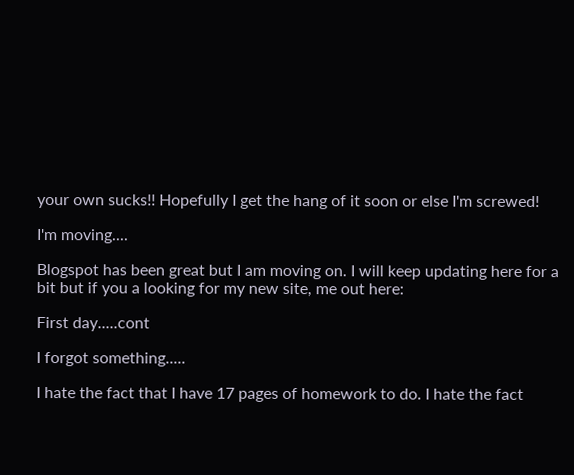your own sucks!! Hopefully I get the hang of it soon or else I'm screwed!

I'm moving....

Blogspot has been great but I am moving on. I will keep updating here for a bit but if you a looking for my new site, me out here:

First day.....cont

I forgot something.....

I hate the fact that I have 17 pages of homework to do. I hate the fact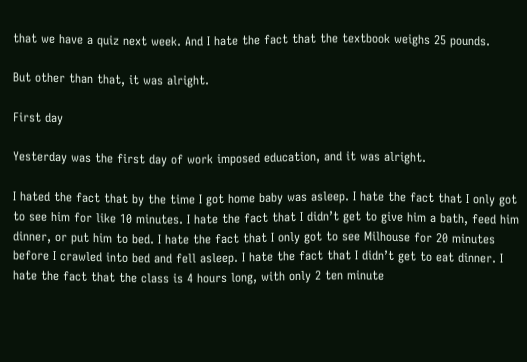that we have a quiz next week. And I hate the fact that the textbook weighs 25 pounds.

But other than that, it was alright.

First day

Yesterday was the first day of work imposed education, and it was alright.

I hated the fact that by the time I got home baby was asleep. I hate the fact that I only got to see him for like 10 minutes. I hate the fact that I didn’t get to give him a bath, feed him dinner, or put him to bed. I hate the fact that I only got to see Milhouse for 20 minutes before I crawled into bed and fell asleep. I hate the fact that I didn’t get to eat dinner. I hate the fact that the class is 4 hours long, with only 2 ten minute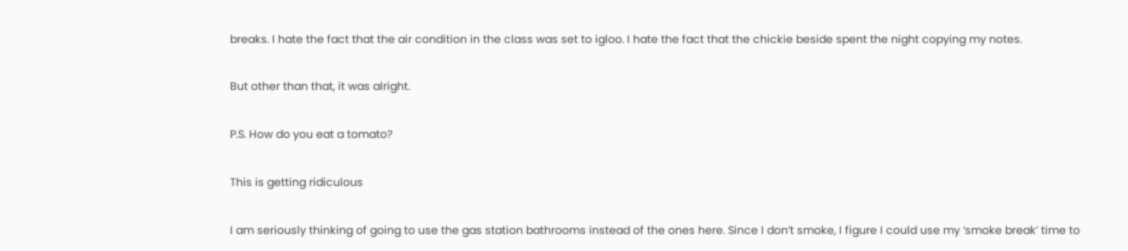breaks. I hate the fact that the air condition in the class was set to igloo. I hate the fact that the chickie beside spent the night copying my notes.

But other than that, it was alright.

P.S. How do you eat a tomato?

This is getting ridiculous

I am seriously thinking of going to use the gas station bathrooms instead of the ones here. Since I don’t smoke, I figure I could use my ‘smoke break’ time to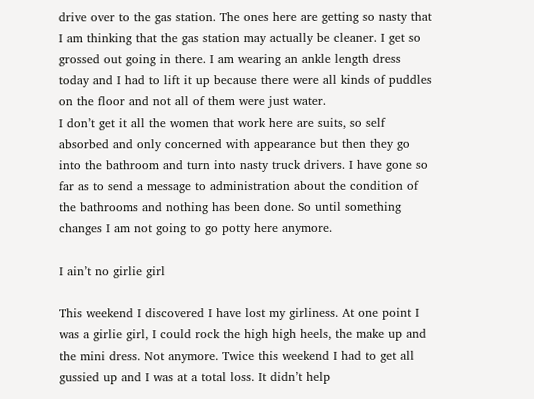drive over to the gas station. The ones here are getting so nasty that I am thinking that the gas station may actually be cleaner. I get so grossed out going in there. I am wearing an ankle length dress today and I had to lift it up because there were all kinds of puddles on the floor and not all of them were just water.
I don’t get it all the women that work here are suits, so self absorbed and only concerned with appearance but then they go into the bathroom and turn into nasty truck drivers. I have gone so far as to send a message to administration about the condition of the bathrooms and nothing has been done. So until something changes I am not going to go potty here anymore.

I ain’t no girlie girl

This weekend I discovered I have lost my girliness. At one point I was a girlie girl, I could rock the high high heels, the make up and the mini dress. Not anymore. Twice this weekend I had to get all gussied up and I was at a total loss. It didn’t help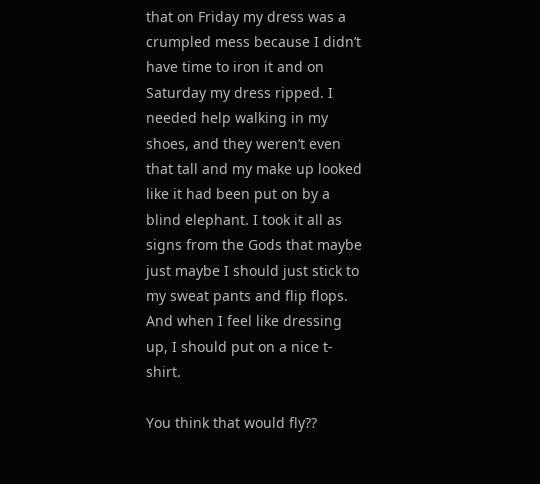that on Friday my dress was a crumpled mess because I didn’t have time to iron it and on Saturday my dress ripped. I needed help walking in my shoes, and they weren’t even that tall and my make up looked like it had been put on by a blind elephant. I took it all as signs from the Gods that maybe just maybe I should just stick to my sweat pants and flip flops. And when I feel like dressing up, I should put on a nice t-shirt.

You think that would fly??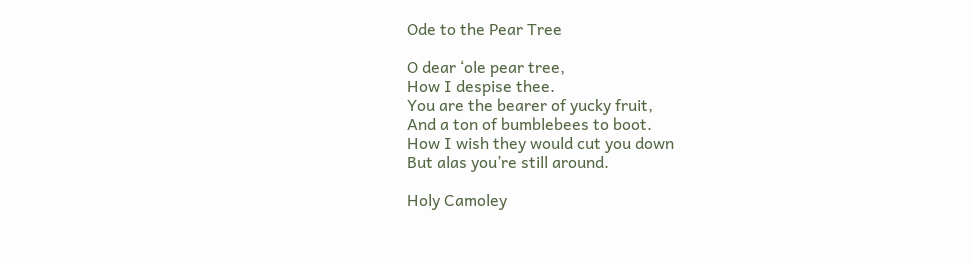Ode to the Pear Tree

O dear ‘ole pear tree,
How I despise thee.
You are the bearer of yucky fruit,
And a ton of bumblebees to boot.
How I wish they would cut you down
But alas you’re still around.

Holy Camoley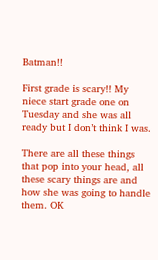Batman!!

First grade is scary!! My niece start grade one on Tuesday and she was all ready but I don’t think I was.

There are all these things that pop into your head, all these scary things are and how she was going to handle them. OK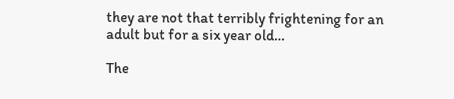they are not that terribly frightening for an adult but for a six year old…

The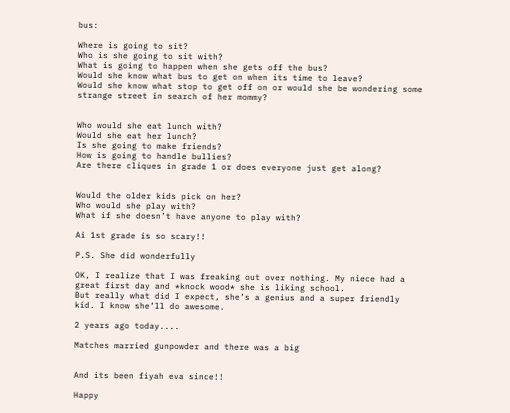bus:

Where is going to sit?
Who is she going to sit with?
What is going to happen when she gets off the bus?
Would she know what bus to get on when its time to leave?
Would she know what stop to get off on or would she be wondering some strange street in search of her mommy?


Who would she eat lunch with?
Would she eat her lunch?
Is she going to make friends?
How is going to handle bullies?
Are there cliques in grade 1 or does everyone just get along?


Would the older kids pick on her?
Who would she play with?
What if she doesn’t have anyone to play with?

Ai 1st grade is so scary!!

P.S. She did wonderfully

OK, I realize that I was freaking out over nothing. My niece had a great first day and *knock wood* she is liking school.
But really what did I expect, she’s a genius and a super friendly kid. I know she’ll do awesome.

2 years ago today....

Matches married gunpowder and there was a big


And its been fiyah eva since!!

Happy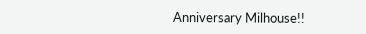Anniversary Milhouse!!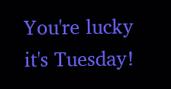You're lucky it's Tuesday!